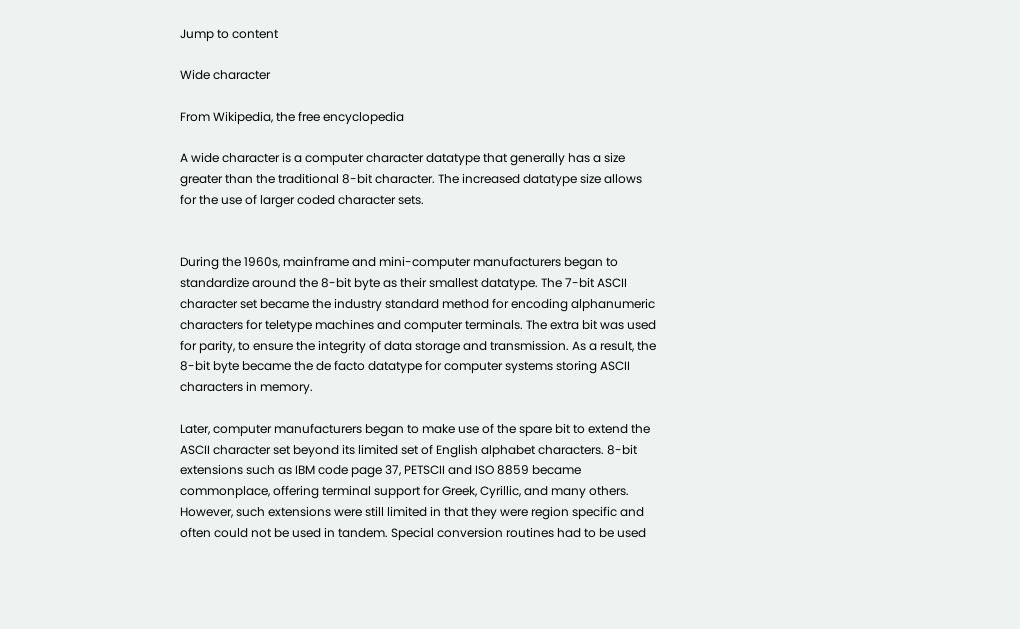Jump to content

Wide character

From Wikipedia, the free encyclopedia

A wide character is a computer character datatype that generally has a size greater than the traditional 8-bit character. The increased datatype size allows for the use of larger coded character sets.


During the 1960s, mainframe and mini-computer manufacturers began to standardize around the 8-bit byte as their smallest datatype. The 7-bit ASCII character set became the industry standard method for encoding alphanumeric characters for teletype machines and computer terminals. The extra bit was used for parity, to ensure the integrity of data storage and transmission. As a result, the 8-bit byte became the de facto datatype for computer systems storing ASCII characters in memory.

Later, computer manufacturers began to make use of the spare bit to extend the ASCII character set beyond its limited set of English alphabet characters. 8-bit extensions such as IBM code page 37, PETSCII and ISO 8859 became commonplace, offering terminal support for Greek, Cyrillic, and many others. However, such extensions were still limited in that they were region specific and often could not be used in tandem. Special conversion routines had to be used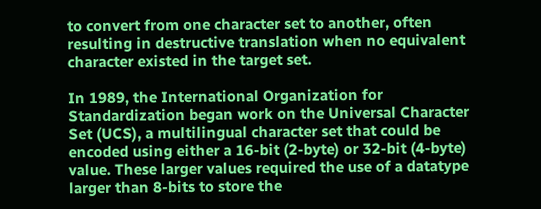to convert from one character set to another, often resulting in destructive translation when no equivalent character existed in the target set.

In 1989, the International Organization for Standardization began work on the Universal Character Set (UCS), a multilingual character set that could be encoded using either a 16-bit (2-byte) or 32-bit (4-byte) value. These larger values required the use of a datatype larger than 8-bits to store the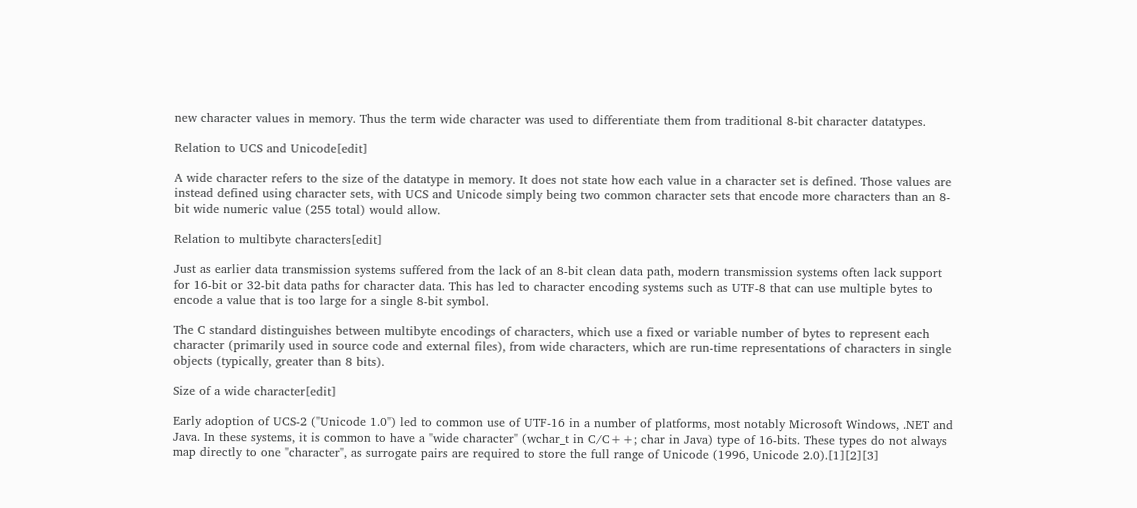new character values in memory. Thus the term wide character was used to differentiate them from traditional 8-bit character datatypes.

Relation to UCS and Unicode[edit]

A wide character refers to the size of the datatype in memory. It does not state how each value in a character set is defined. Those values are instead defined using character sets, with UCS and Unicode simply being two common character sets that encode more characters than an 8-bit wide numeric value (255 total) would allow.

Relation to multibyte characters[edit]

Just as earlier data transmission systems suffered from the lack of an 8-bit clean data path, modern transmission systems often lack support for 16-bit or 32-bit data paths for character data. This has led to character encoding systems such as UTF-8 that can use multiple bytes to encode a value that is too large for a single 8-bit symbol.

The C standard distinguishes between multibyte encodings of characters, which use a fixed or variable number of bytes to represent each character (primarily used in source code and external files), from wide characters, which are run-time representations of characters in single objects (typically, greater than 8 bits).

Size of a wide character[edit]

Early adoption of UCS-2 ("Unicode 1.0") led to common use of UTF-16 in a number of platforms, most notably Microsoft Windows, .NET and Java. In these systems, it is common to have a "wide character" (wchar_t in C/C++; char in Java) type of 16-bits. These types do not always map directly to one "character", as surrogate pairs are required to store the full range of Unicode (1996, Unicode 2.0).[1][2][3]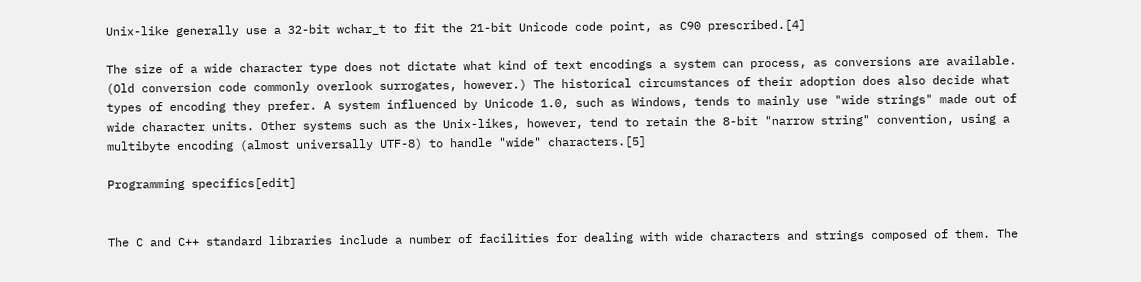Unix-like generally use a 32-bit wchar_t to fit the 21-bit Unicode code point, as C90 prescribed.[4]

The size of a wide character type does not dictate what kind of text encodings a system can process, as conversions are available. (Old conversion code commonly overlook surrogates, however.) The historical circumstances of their adoption does also decide what types of encoding they prefer. A system influenced by Unicode 1.0, such as Windows, tends to mainly use "wide strings" made out of wide character units. Other systems such as the Unix-likes, however, tend to retain the 8-bit "narrow string" convention, using a multibyte encoding (almost universally UTF-8) to handle "wide" characters.[5]

Programming specifics[edit]


The C and C++ standard libraries include a number of facilities for dealing with wide characters and strings composed of them. The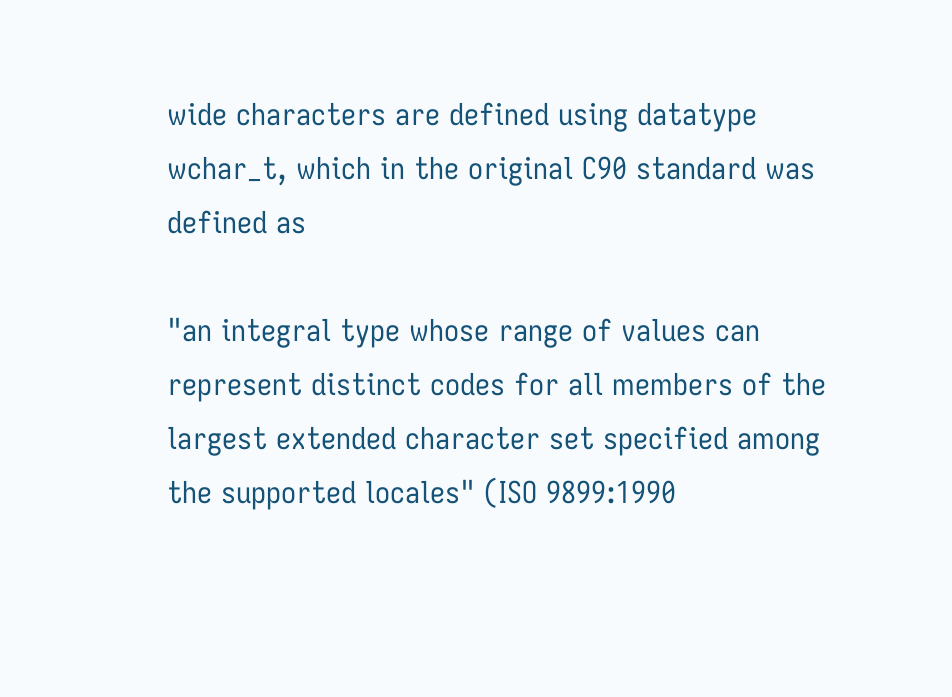wide characters are defined using datatype wchar_t, which in the original C90 standard was defined as

"an integral type whose range of values can represent distinct codes for all members of the largest extended character set specified among the supported locales" (ISO 9899:1990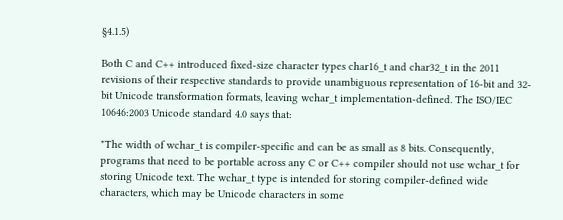§4.1.5)

Both C and C++ introduced fixed-size character types char16_t and char32_t in the 2011 revisions of their respective standards to provide unambiguous representation of 16-bit and 32-bit Unicode transformation formats, leaving wchar_t implementation-defined. The ISO/IEC 10646:2003 Unicode standard 4.0 says that:

"The width of wchar_t is compiler-specific and can be as small as 8 bits. Consequently, programs that need to be portable across any C or C++ compiler should not use wchar_t for storing Unicode text. The wchar_t type is intended for storing compiler-defined wide characters, which may be Unicode characters in some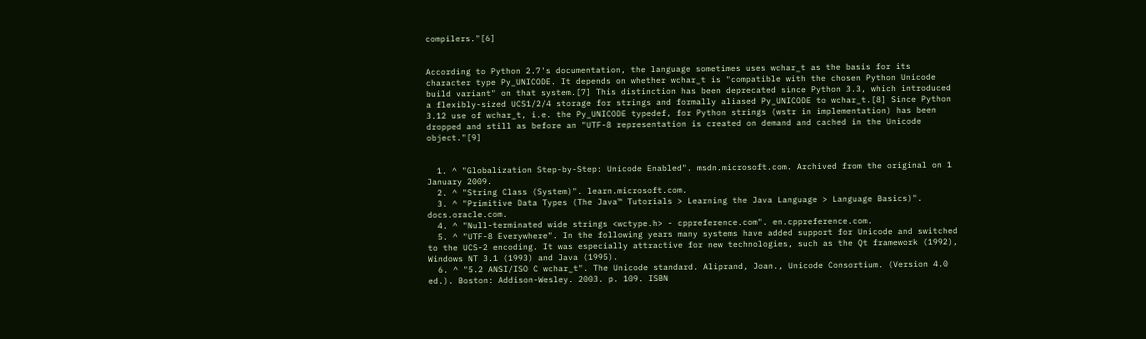compilers."[6]


According to Python 2.7's documentation, the language sometimes uses wchar_t as the basis for its character type Py_UNICODE. It depends on whether wchar_t is "compatible with the chosen Python Unicode build variant" on that system.[7] This distinction has been deprecated since Python 3.3, which introduced a flexibly-sized UCS1/2/4 storage for strings and formally aliased Py_UNICODE to wchar_t.[8] Since Python 3.12 use of wchar_t, i.e. the Py_UNICODE typedef, for Python strings (wstr in implementation) has been dropped and still as before an "UTF-8 representation is created on demand and cached in the Unicode object."[9]


  1. ^ "Globalization Step-by-Step: Unicode Enabled". msdn.microsoft.com. Archived from the original on 1 January 2009.
  2. ^ "String Class (System)". learn.microsoft.com.
  3. ^ "Primitive Data Types (The Java™ Tutorials > Learning the Java Language > Language Basics)". docs.oracle.com.
  4. ^ "Null-terminated wide strings <wctype.h> - cppreference.com". en.cppreference.com.
  5. ^ "UTF-8 Everywhere". In the following years many systems have added support for Unicode and switched to the UCS-2 encoding. It was especially attractive for new technologies, such as the Qt framework (1992), Windows NT 3.1 (1993) and Java (1995).
  6. ^ "5.2 ANSI/ISO C wchar_t". The Unicode standard. Aliprand, Joan., Unicode Consortium. (Version 4.0 ed.). Boston: Addison-Wesley. 2003. p. 109. ISBN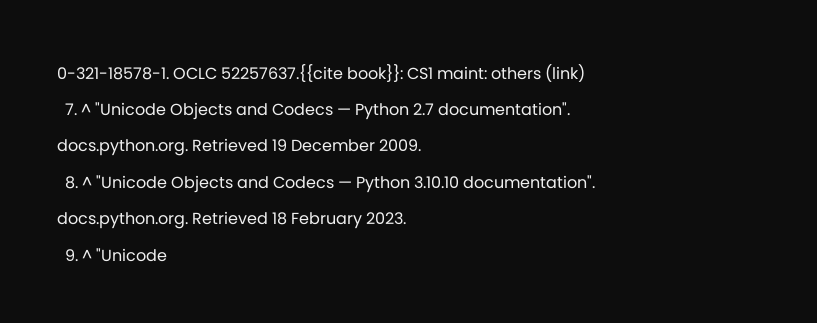0-321-18578-1. OCLC 52257637.{{cite book}}: CS1 maint: others (link)
  7. ^ "Unicode Objects and Codecs — Python 2.7 documentation". docs.python.org. Retrieved 19 December 2009.
  8. ^ "Unicode Objects and Codecs — Python 3.10.10 documentation". docs.python.org. Retrieved 18 February 2023.
  9. ^ "Unicode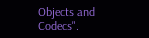Objects and Codecs".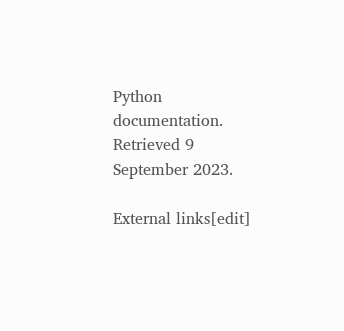Python documentation. Retrieved 9 September 2023.

External links[edit]